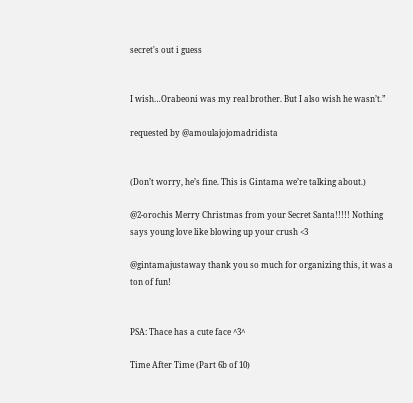secret's out i guess


I wish…Orabeoni was my real brother. But I also wish he wasn’t.”

requested by @amoulajojomadridista


(Don’t worry, he’s fine. This is Gintama we’re talking about.)

@2-orochis Merry Christmas from your Secret Santa!!!!! Nothing says young love like blowing up your crush <3

@gintamajustaway thank you so much for organizing this, it was a ton of fun!


PSA: Thace has a cute face ^3^

Time After Time (Part 6b of 10)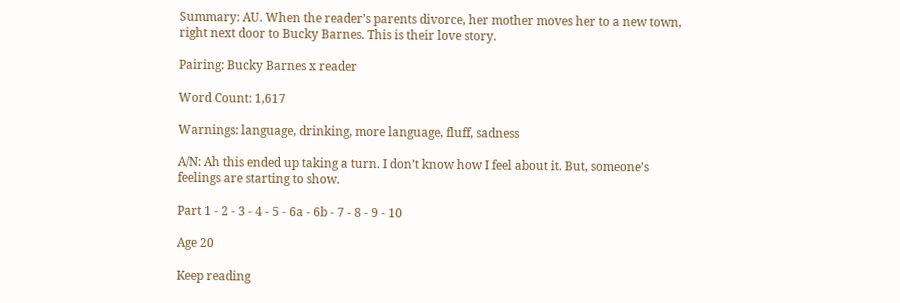Summary: AU. When the reader’s parents divorce, her mother moves her to a new town, right next door to Bucky Barnes. This is their love story.

Pairing: Bucky Barnes x reader

Word Count: 1,617

Warnings: language, drinking, more language, fluff, sadness

A/N: Ah this ended up taking a turn. I don’t know how I feel about it. But, someone’s feelings are starting to show.

Part 1 - 2 - 3 - 4 - 5 - 6a - 6b - 7 - 8 - 9 - 10

Age 20

Keep reading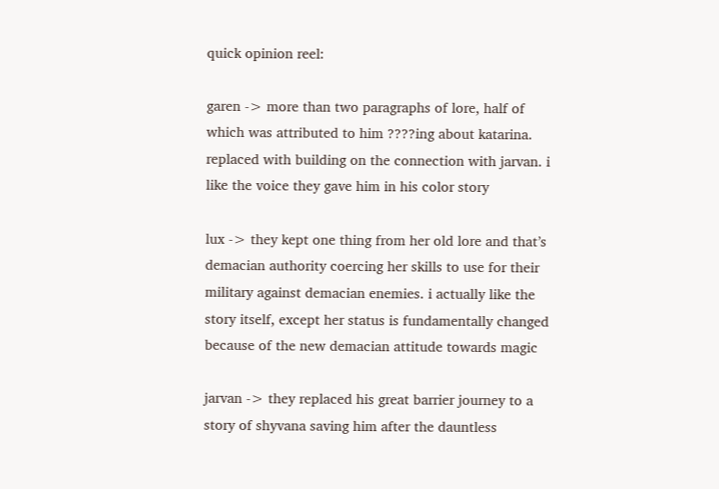quick opinion reel:

garen -> more than two paragraphs of lore, half of which was attributed to him ????ing about katarina. replaced with building on the connection with jarvan. i like the voice they gave him in his color story

lux -> they kept one thing from her old lore and that’s demacian authority coercing her skills to use for their military against demacian enemies. i actually like the story itself, except her status is fundamentally changed because of the new demacian attitude towards magic

jarvan -> they replaced his great barrier journey to a story of shyvana saving him after the dauntless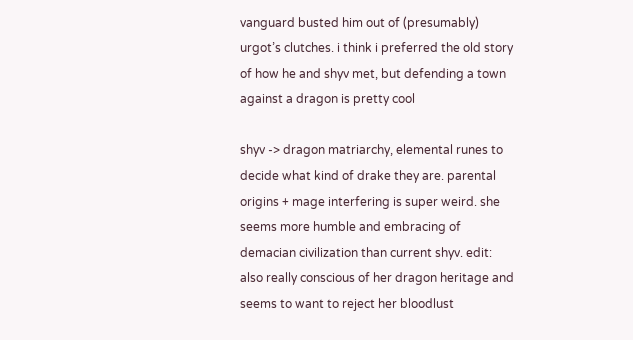vanguard busted him out of (presumably) urgot’s clutches. i think i preferred the old story of how he and shyv met, but defending a town against a dragon is pretty cool

shyv -> dragon matriarchy, elemental runes to decide what kind of drake they are. parental origins + mage interfering is super weird. she seems more humble and embracing of demacian civilization than current shyv. edit: also really conscious of her dragon heritage and seems to want to reject her bloodlust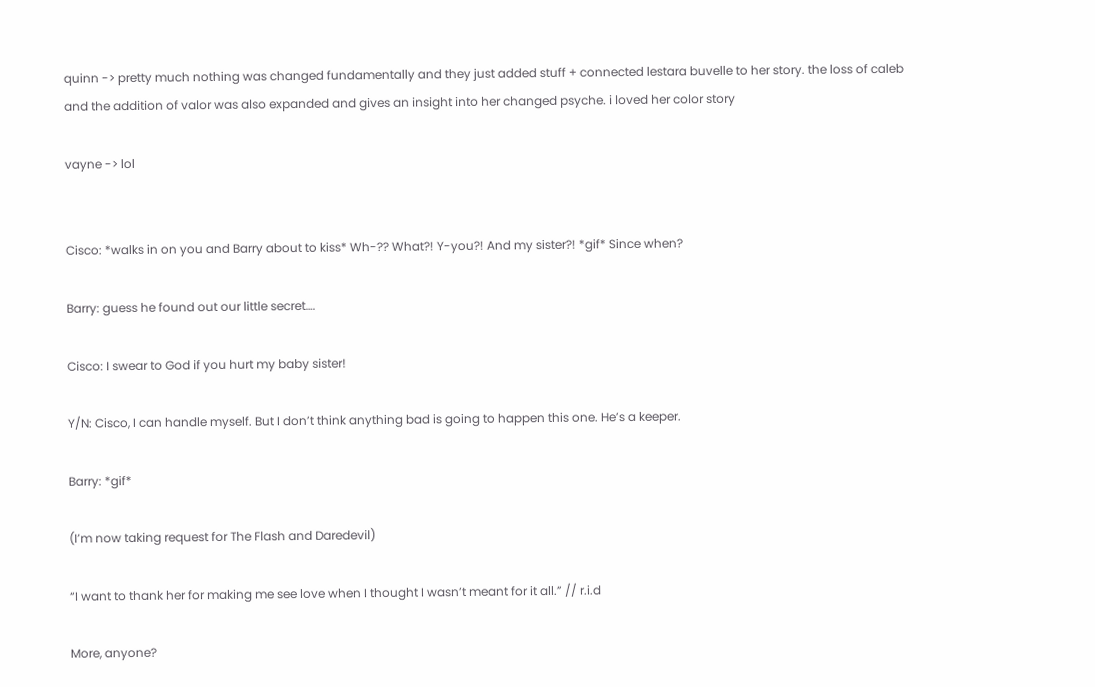quinn -> pretty much nothing was changed fundamentally and they just added stuff + connected lestara buvelle to her story. the loss of caleb and the addition of valor was also expanded and gives an insight into her changed psyche. i loved her color story

vayne -> lol


Cisco: *walks in on you and Barry about to kiss* Wh-?? What?! Y-you?! And my sister?! *gif* Since when?

Barry: guess he found out our little secret….

Cisco: I swear to God if you hurt my baby sister!

Y/N: Cisco, I can handle myself. But I don’t think anything bad is going to happen this one. He’s a keeper.

Barry: *gif*

(I’m now taking request for The Flash and Daredevil)

“I want to thank her for making me see love when I thought I wasn’t meant for it all.” // r.i.d

More, anyone?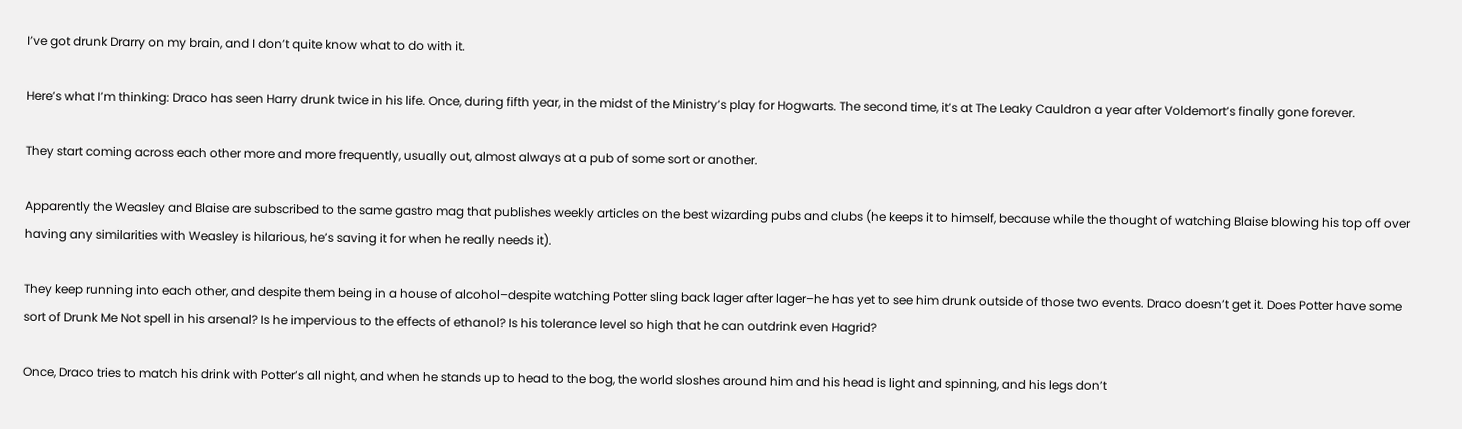I’ve got drunk Drarry on my brain, and I don’t quite know what to do with it.

Here’s what I’m thinking: Draco has seen Harry drunk twice in his life. Once, during fifth year, in the midst of the Ministry’s play for Hogwarts. The second time, it’s at The Leaky Cauldron a year after Voldemort’s finally gone forever.

They start coming across each other more and more frequently, usually out, almost always at a pub of some sort or another.

Apparently the Weasley and Blaise are subscribed to the same gastro mag that publishes weekly articles on the best wizarding pubs and clubs (he keeps it to himself, because while the thought of watching Blaise blowing his top off over having any similarities with Weasley is hilarious, he’s saving it for when he really needs it).

They keep running into each other, and despite them being in a house of alcohol–despite watching Potter sling back lager after lager–he has yet to see him drunk outside of those two events. Draco doesn’t get it. Does Potter have some sort of Drunk Me Not spell in his arsenal? Is he impervious to the effects of ethanol? Is his tolerance level so high that he can outdrink even Hagrid?

Once, Draco tries to match his drink with Potter’s all night, and when he stands up to head to the bog, the world sloshes around him and his head is light and spinning, and his legs don’t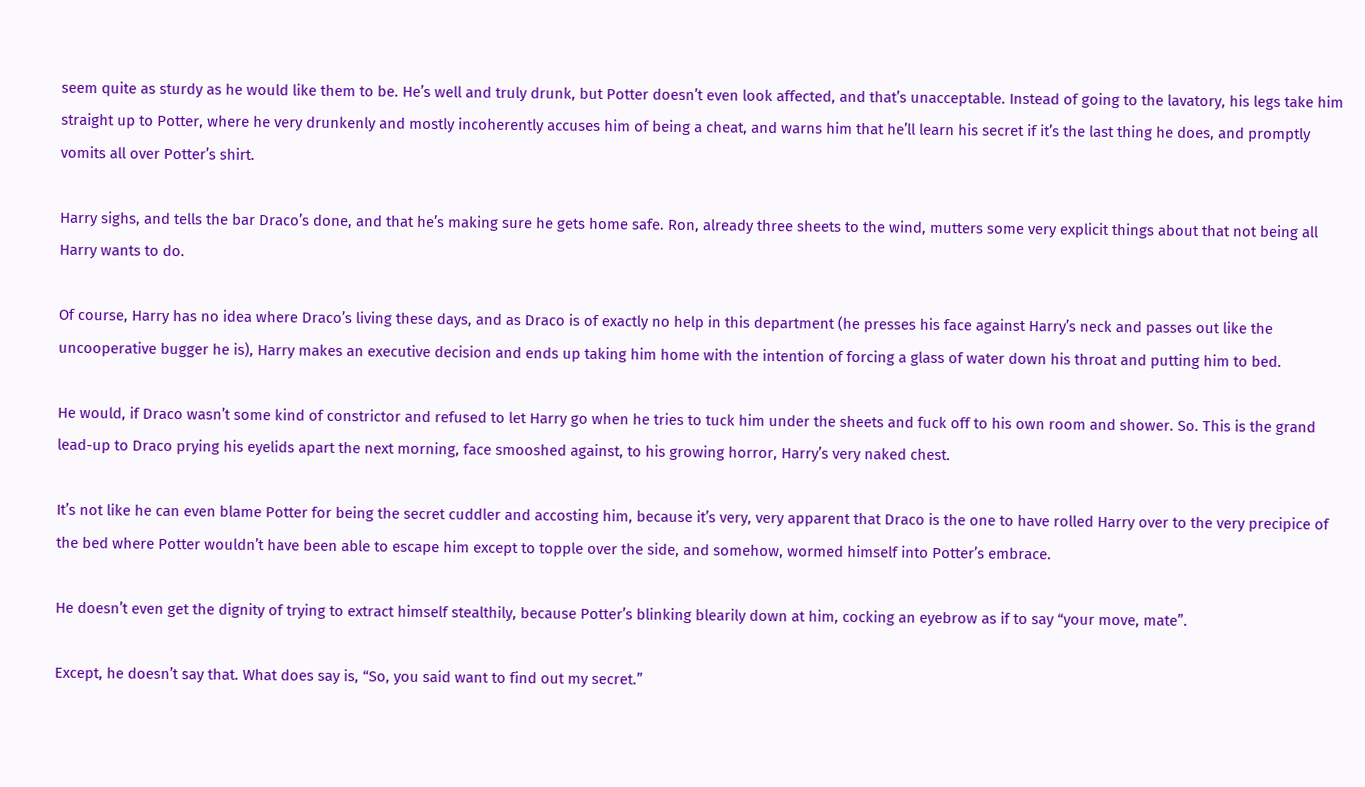seem quite as sturdy as he would like them to be. He’s well and truly drunk, but Potter doesn’t even look affected, and that’s unacceptable. Instead of going to the lavatory, his legs take him straight up to Potter, where he very drunkenly and mostly incoherently accuses him of being a cheat, and warns him that he’ll learn his secret if it’s the last thing he does, and promptly vomits all over Potter’s shirt.

Harry sighs, and tells the bar Draco’s done, and that he’s making sure he gets home safe. Ron, already three sheets to the wind, mutters some very explicit things about that not being all Harry wants to do.

Of course, Harry has no idea where Draco’s living these days, and as Draco is of exactly no help in this department (he presses his face against Harry’s neck and passes out like the uncooperative bugger he is), Harry makes an executive decision and ends up taking him home with the intention of forcing a glass of water down his throat and putting him to bed.

He would, if Draco wasn’t some kind of constrictor and refused to let Harry go when he tries to tuck him under the sheets and fuck off to his own room and shower. So. This is the grand lead-up to Draco prying his eyelids apart the next morning, face smooshed against, to his growing horror, Harry’s very naked chest.

It’s not like he can even blame Potter for being the secret cuddler and accosting him, because it’s very, very apparent that Draco is the one to have rolled Harry over to the very precipice of the bed where Potter wouldn’t have been able to escape him except to topple over the side, and somehow, wormed himself into Potter’s embrace.

He doesn’t even get the dignity of trying to extract himself stealthily, because Potter’s blinking blearily down at him, cocking an eyebrow as if to say “your move, mate”.

Except, he doesn’t say that. What does say is, “So, you said want to find out my secret.”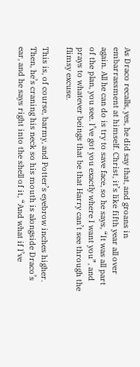As Draco recalls, yes, he did say that, and groans in embarrassment at himself. Christ, it’s like fifth year all over again. All he can do is try to save face, so he says, “It was all part of the plan, you see. I’ve got you exactly where I want you”, and prays to whatever beings that be that Harry can’t see through the flimsy excuse.

This is, of course, barmy, and Potter’s eyebrow inches higher. Then, he’s craning his neck so his mouth is alongside Draco’s ear, and he says right into the shell of it, “And what if I’ve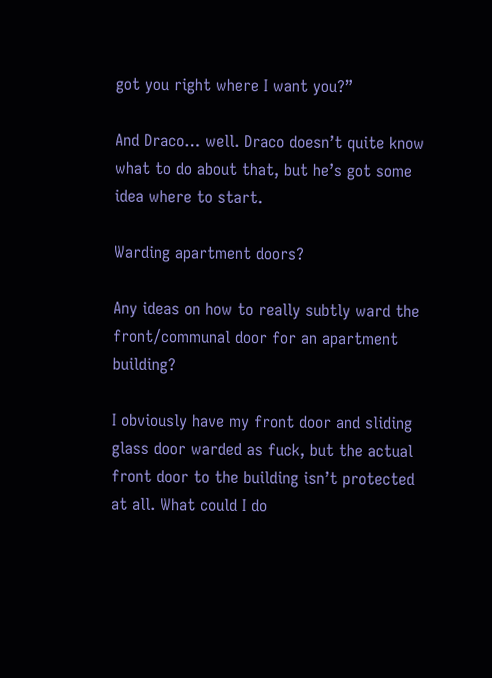got you right where I want you?”

And Draco… well. Draco doesn’t quite know what to do about that, but he’s got some idea where to start.

Warding apartment doors?

Any ideas on how to really subtly ward the front/communal door for an apartment building?

I obviously have my front door and sliding glass door warded as fuck, but the actual front door to the building isn’t protected at all. What could I do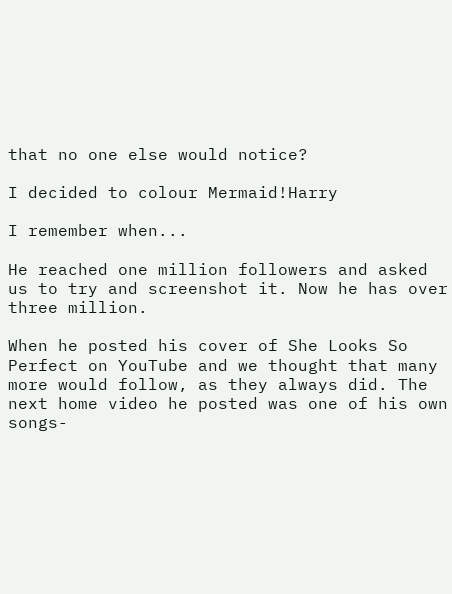that no one else would notice?

I decided to colour Mermaid!Harry

I remember when...

He reached one million followers and asked us to try and screenshot it. Now he has over three million.

When he posted his cover of She Looks So Perfect on YouTube and we thought that many more would follow, as they always did. The next home video he posted was one of his own songs-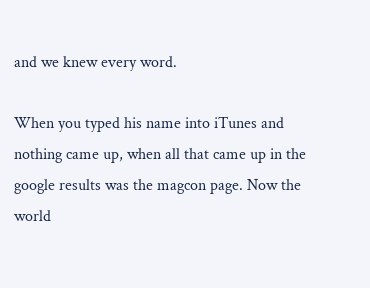and we knew every word.

When you typed his name into iTunes and nothing came up, when all that came up in the google results was the magcon page. Now the world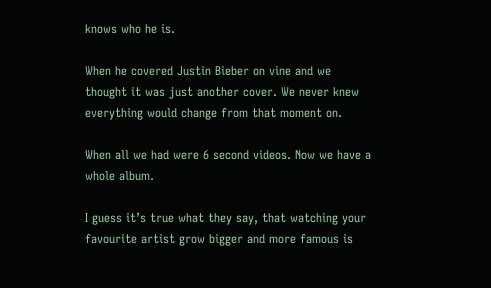knows who he is.

When he covered Justin Bieber on vine and we thought it was just another cover. We never knew everything would change from that moment on.

When all we had were 6 second videos. Now we have a whole album.

I guess it’s true what they say, that watching your favourite artist grow bigger and more famous is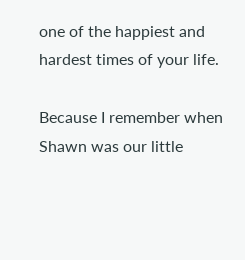one of the happiest and hardest times of your life.

Because I remember when Shawn was our little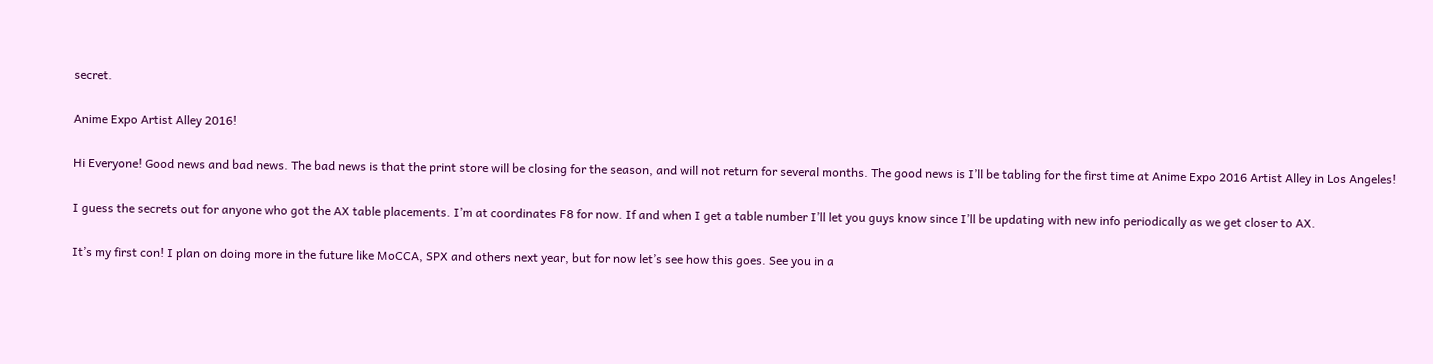secret.

Anime Expo Artist Alley 2016!

Hi Everyone! Good news and bad news. The bad news is that the print store will be closing for the season, and will not return for several months. The good news is I’ll be tabling for the first time at Anime Expo 2016 Artist Alley in Los Angeles!

I guess the secrets out for anyone who got the AX table placements. I’m at coordinates F8 for now. If and when I get a table number I’ll let you guys know since I’ll be updating with new info periodically as we get closer to AX.

It’s my first con! I plan on doing more in the future like MoCCA, SPX and others next year, but for now let’s see how this goes. See you in a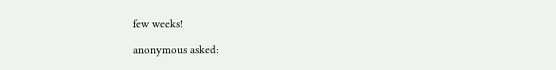few weeks!

anonymous asked: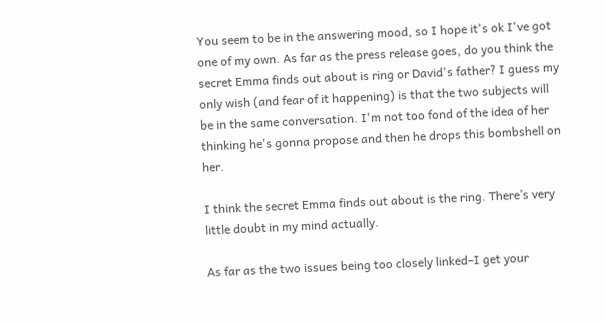You seem to be in the answering mood, so I hope it's ok I've got one of my own. As far as the press release goes, do you think the secret Emma finds out about is ring or David's father? I guess my only wish (and fear of it happening) is that the two subjects will be in the same conversation. I'm not too fond of the idea of her thinking he's gonna propose and then he drops this bombshell on her.

I think the secret Emma finds out about is the ring. There’s very little doubt in my mind actually.

As far as the two issues being too closely linked–I get your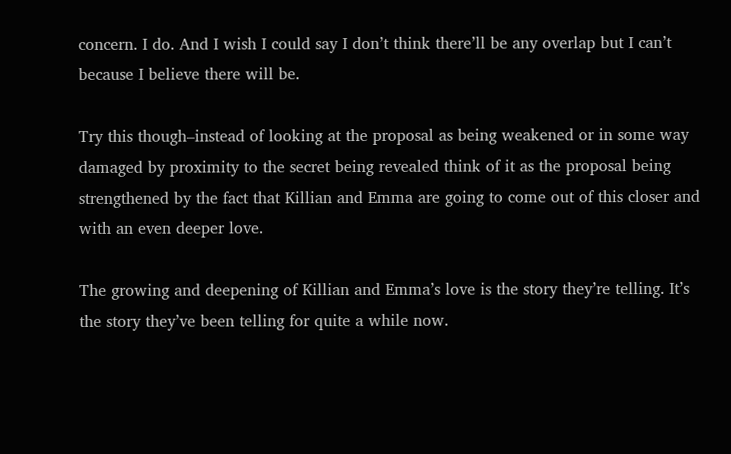concern. I do. And I wish I could say I don’t think there’ll be any overlap but I can’t because I believe there will be.

Try this though–instead of looking at the proposal as being weakened or in some way damaged by proximity to the secret being revealed think of it as the proposal being strengthened by the fact that Killian and Emma are going to come out of this closer and with an even deeper love.

The growing and deepening of Killian and Emma’s love is the story they’re telling. It’s the story they’ve been telling for quite a while now.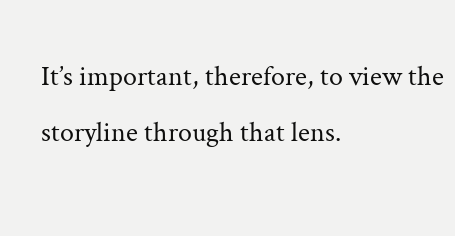It’s important, therefore, to view the storyline through that lens.